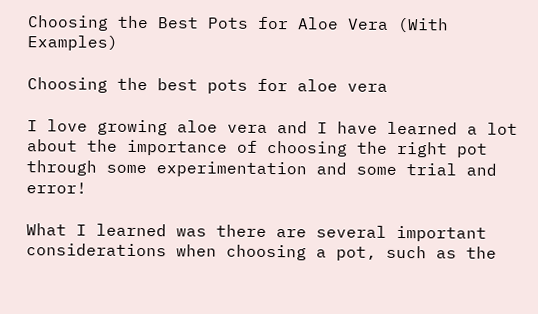Choosing the Best Pots for Aloe Vera (With Examples)

Choosing the best pots for aloe vera

I love growing aloe vera and I have learned a lot about the importance of choosing the right pot through some experimentation and some trial and error!

What I learned was there are several important considerations when choosing a pot, such as the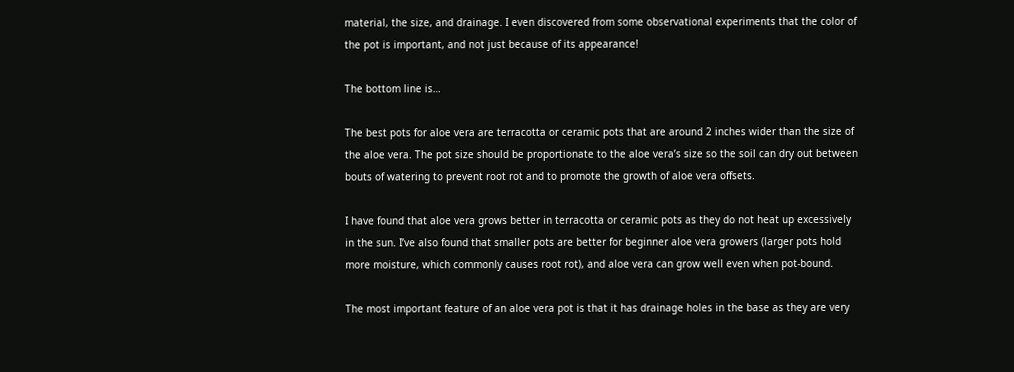material, the size, and drainage. I even discovered from some observational experiments that the color of the pot is important, and not just because of its appearance!

The bottom line is…

The best pots for aloe vera are terracotta or ceramic pots that are around 2 inches wider than the size of the aloe vera. The pot size should be proportionate to the aloe vera’s size so the soil can dry out between bouts of watering to prevent root rot and to promote the growth of aloe vera offsets.

I have found that aloe vera grows better in terracotta or ceramic pots as they do not heat up excessively in the sun. I’ve also found that smaller pots are better for beginner aloe vera growers (larger pots hold more moisture, which commonly causes root rot), and aloe vera can grow well even when pot-bound.

The most important feature of an aloe vera pot is that it has drainage holes in the base as they are very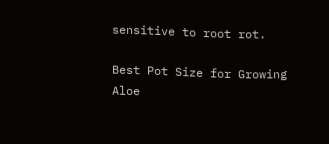sensitive to root rot.

Best Pot Size for Growing Aloe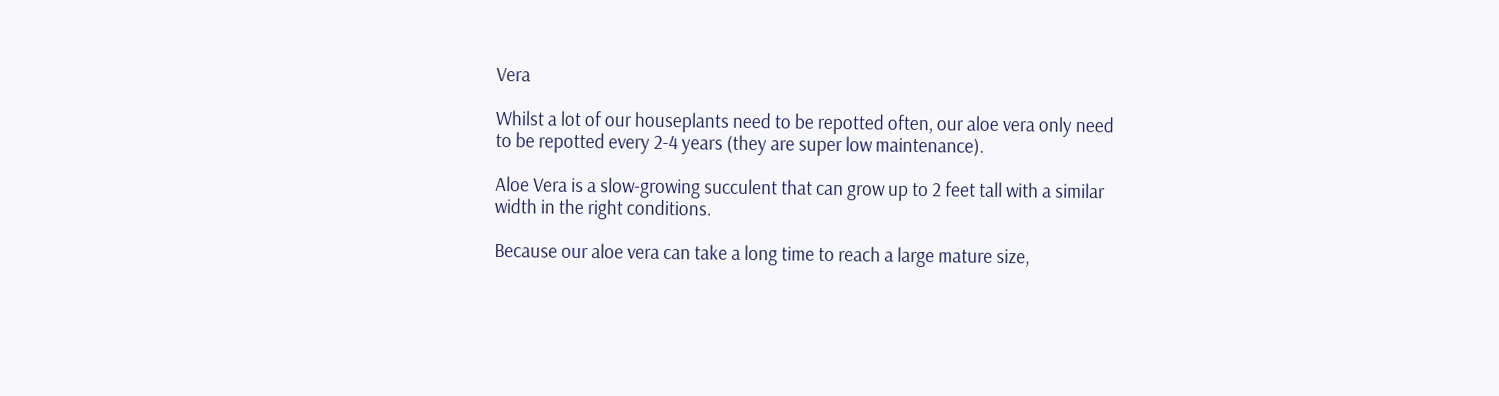Vera

Whilst a lot of our houseplants need to be repotted often, our aloe vera only need to be repotted every 2-4 years (they are super low maintenance).

Aloe Vera is a slow-growing succulent that can grow up to 2 feet tall with a similar width in the right conditions.

Because our aloe vera can take a long time to reach a large mature size,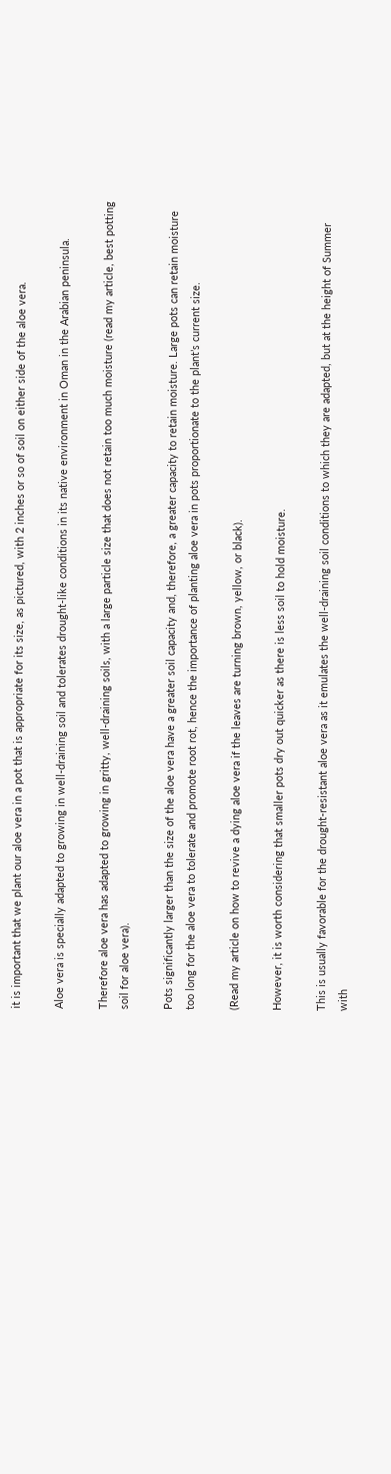it is important that we plant our aloe vera in a pot that is appropriate for its size, as pictured, with 2 inches or so of soil on either side of the aloe vera.

Aloe vera is specially adapted to growing in well-draining soil and tolerates drought-like conditions in its native environment in Oman in the Arabian peninsula.

Therefore aloe vera has adapted to growing in gritty, well-draining soils, with a large particle size that does not retain too much moisture (read my article, best potting soil for aloe vera).

Pots significantly larger than the size of the aloe vera have a greater soil capacity and, therefore, a greater capacity to retain moisture. Large pots can retain moisture too long for the aloe vera to tolerate and promote root rot, hence the importance of planting aloe vera in pots proportionate to the plant’s current size.

(Read my article on how to revive a dying aloe vera if the leaves are turning brown, yellow, or black).

However, it is worth considering that smaller pots dry out quicker as there is less soil to hold moisture.

This is usually favorable for the drought-resistant aloe vera as it emulates the well-draining soil conditions to which they are adapted, but at the height of Summer with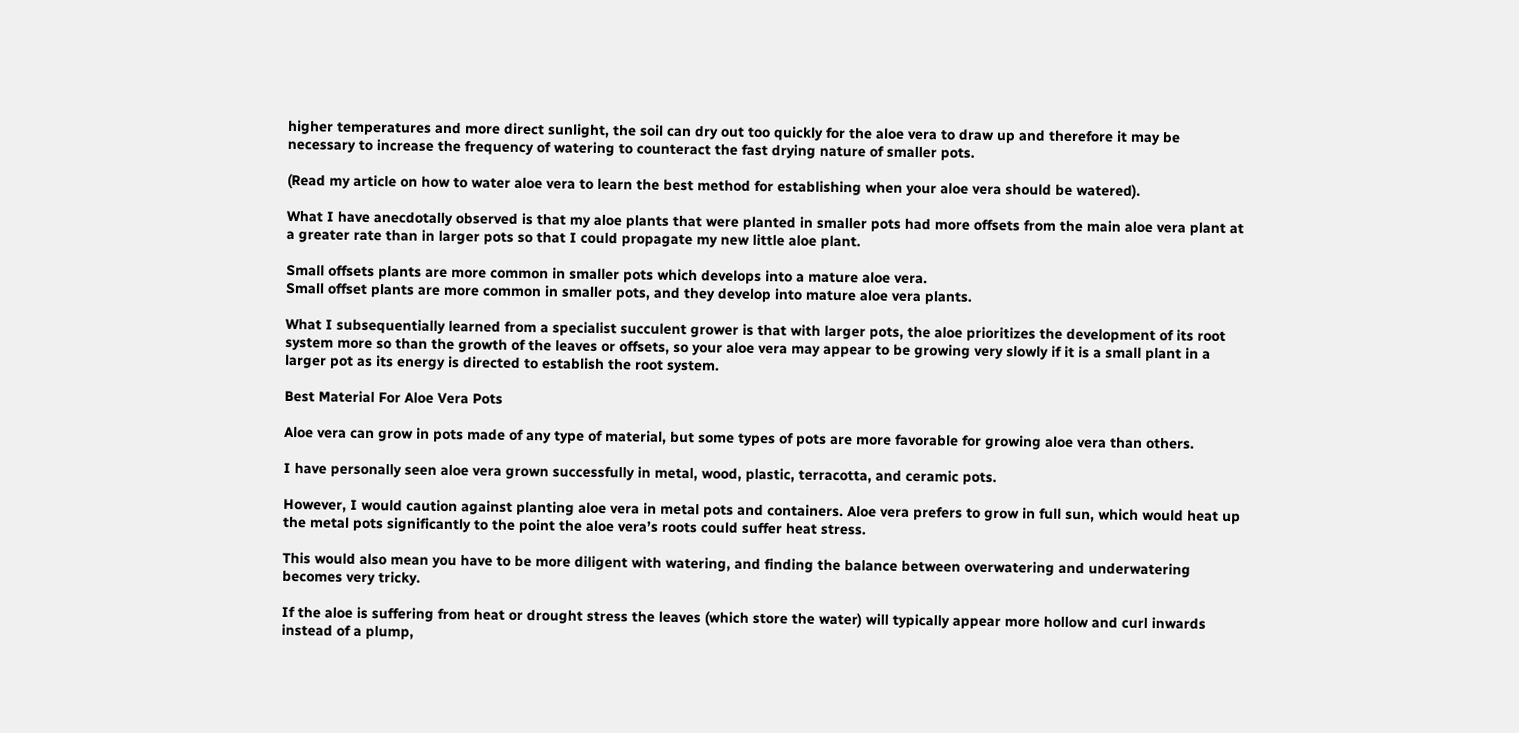higher temperatures and more direct sunlight, the soil can dry out too quickly for the aloe vera to draw up and therefore it may be necessary to increase the frequency of watering to counteract the fast drying nature of smaller pots.

(Read my article on how to water aloe vera to learn the best method for establishing when your aloe vera should be watered).

What I have anecdotally observed is that my aloe plants that were planted in smaller pots had more offsets from the main aloe vera plant at a greater rate than in larger pots so that I could propagate my new little aloe plant.

Small offsets plants are more common in smaller pots which develops into a mature aloe vera.
Small offset plants are more common in smaller pots, and they develop into mature aloe vera plants.

What I subsequentially learned from a specialist succulent grower is that with larger pots, the aloe prioritizes the development of its root system more so than the growth of the leaves or offsets, so your aloe vera may appear to be growing very slowly if it is a small plant in a larger pot as its energy is directed to establish the root system.

Best Material For Aloe Vera Pots

Aloe vera can grow in pots made of any type of material, but some types of pots are more favorable for growing aloe vera than others.

I have personally seen aloe vera grown successfully in metal, wood, plastic, terracotta, and ceramic pots.

However, I would caution against planting aloe vera in metal pots and containers. Aloe vera prefers to grow in full sun, which would heat up the metal pots significantly to the point the aloe vera’s roots could suffer heat stress.

This would also mean you have to be more diligent with watering, and finding the balance between overwatering and underwatering becomes very tricky.

If the aloe is suffering from heat or drought stress the leaves (which store the water) will typically appear more hollow and curl inwards instead of a plump,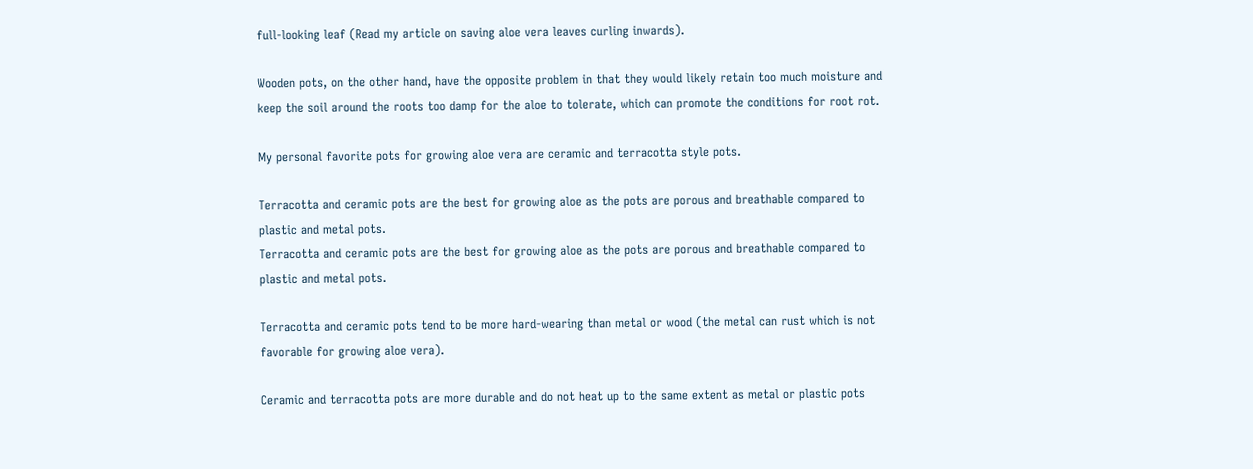full-looking leaf (Read my article on saving aloe vera leaves curling inwards).

Wooden pots, on the other hand, have the opposite problem in that they would likely retain too much moisture and keep the soil around the roots too damp for the aloe to tolerate, which can promote the conditions for root rot.

My personal favorite pots for growing aloe vera are ceramic and terracotta style pots.

Terracotta and ceramic pots are the best for growing aloe as the pots are porous and breathable compared to plastic and metal pots.
Terracotta and ceramic pots are the best for growing aloe as the pots are porous and breathable compared to plastic and metal pots.

Terracotta and ceramic pots tend to be more hard-wearing than metal or wood (the metal can rust which is not favorable for growing aloe vera).

Ceramic and terracotta pots are more durable and do not heat up to the same extent as metal or plastic pots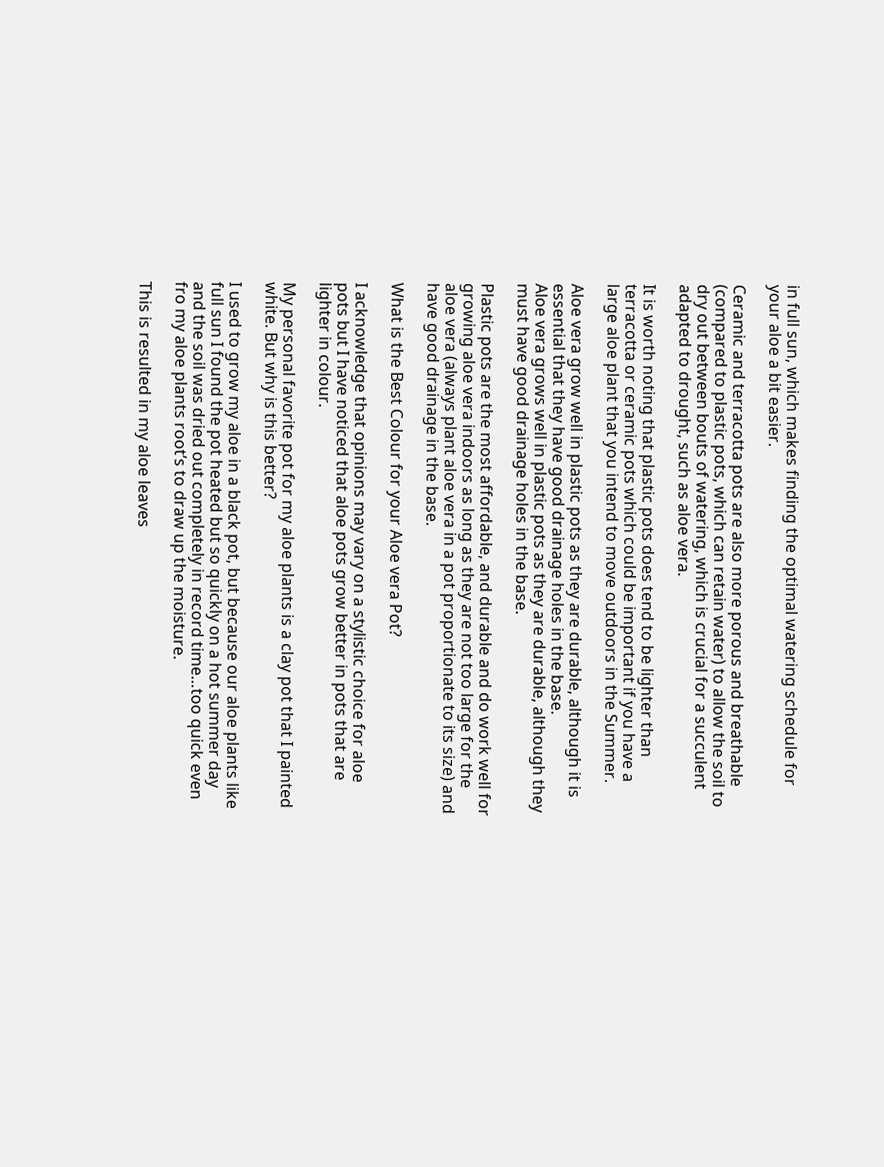in full sun, which makes finding the optimal watering schedule for your aloe a bit easier.

Ceramic and terracotta pots are also more porous and breathable (compared to plastic pots, which can retain water) to allow the soil to dry out between bouts of watering, which is crucial for a succulent adapted to drought, such as aloe vera.

It is worth noting that plastic pots does tend to be lighter than terracotta or ceramic pots which could be important if you have a large aloe plant that you intend to move outdoors in the Summer.

Aloe vera grow well in plastic pots as they are durable, although it is essential that they have good drainage holes in the base.
Aloe vera grows well in plastic pots as they are durable, although they must have good drainage holes in the base.

Plastic pots are the most affordable, and durable and do work well for growing aloe vera indoors as long as they are not too large for the aloe vera (always plant aloe vera in a pot proportionate to its size) and have good drainage in the base.

What is the Best Colour for your Aloe vera Pot?

I acknowledge that opinions may vary on a stylistic choice for aloe pots but I have noticed that aloe pots grow better in pots that are lighter in colour.

My personal favorite pot for my aloe plants is a clay pot that I painted white. But why is this better?

I used to grow my aloe in a black pot, but because our aloe plants like full sun I found the pot heated but so quickly on a hot summer day and the soil was dried out completely in record time…too quick even fro my aloe plants root’s to draw up the moisture.

This is resulted in my aloe leaves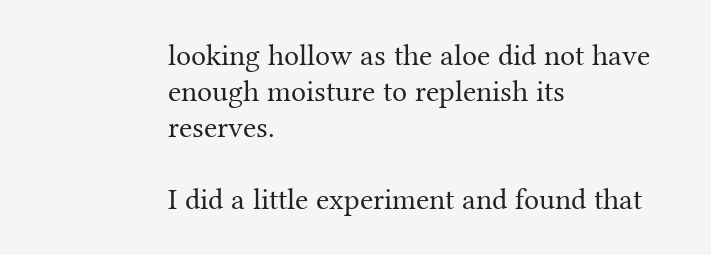looking hollow as the aloe did not have enough moisture to replenish its reserves.

I did a little experiment and found that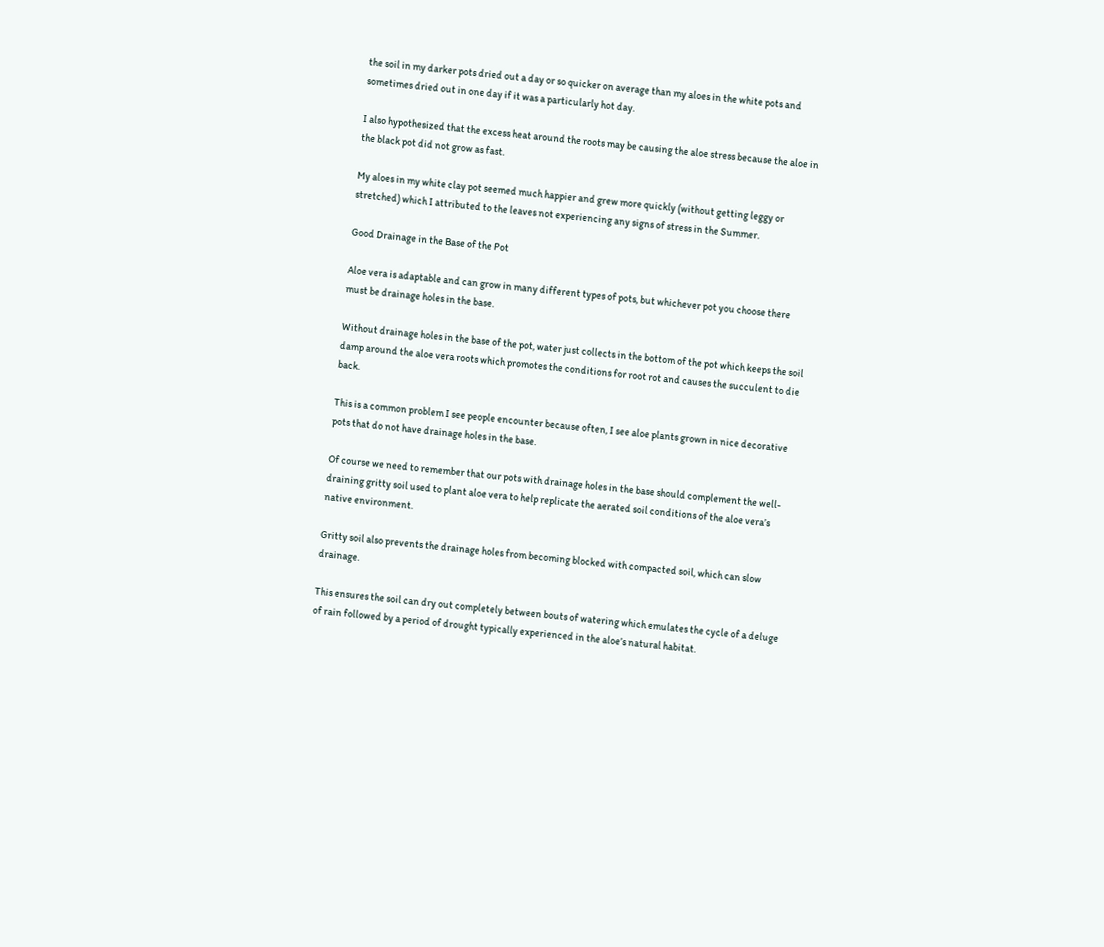the soil in my darker pots dried out a day or so quicker on average than my aloes in the white pots and sometimes dried out in one day if it was a particularly hot day.

I also hypothesized that the excess heat around the roots may be causing the aloe stress because the aloe in the black pot did not grow as fast.

My aloes in my white clay pot seemed much happier and grew more quickly (without getting leggy or stretched) which I attributed to the leaves not experiencing any signs of stress in the Summer.

Good Drainage in the Base of the Pot

Aloe vera is adaptable and can grow in many different types of pots, but whichever pot you choose there must be drainage holes in the base.

Without drainage holes in the base of the pot, water just collects in the bottom of the pot which keeps the soil damp around the aloe vera roots which promotes the conditions for root rot and causes the succulent to die back.

This is a common problem I see people encounter because often, I see aloe plants grown in nice decorative pots that do not have drainage holes in the base.

Of course we need to remember that our pots with drainage holes in the base should complement the well-draining gritty soil used to plant aloe vera to help replicate the aerated soil conditions of the aloe vera’s native environment.

Gritty soil also prevents the drainage holes from becoming blocked with compacted soil, which can slow drainage.

This ensures the soil can dry out completely between bouts of watering which emulates the cycle of a deluge of rain followed by a period of drought typically experienced in the aloe’s natural habitat.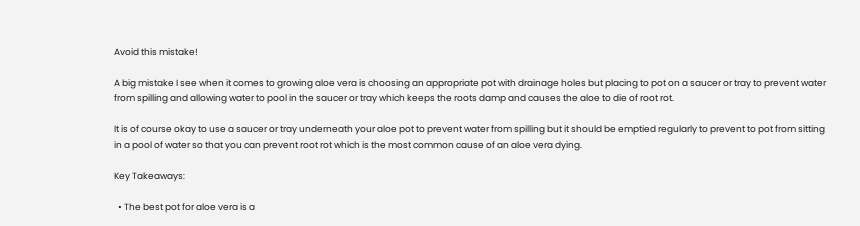Avoid this mistake!

A big mistake I see when it comes to growing aloe vera is choosing an appropriate pot with drainage holes but placing to pot on a saucer or tray to prevent water from spilling and allowing water to pool in the saucer or tray which keeps the roots damp and causes the aloe to die of root rot.

It is of course okay to use a saucer or tray underneath your aloe pot to prevent water from spilling but it should be emptied regularly to prevent to pot from sitting in a pool of water so that you can prevent root rot which is the most common cause of an aloe vera dying.

Key Takeaways:

  • The best pot for aloe vera is a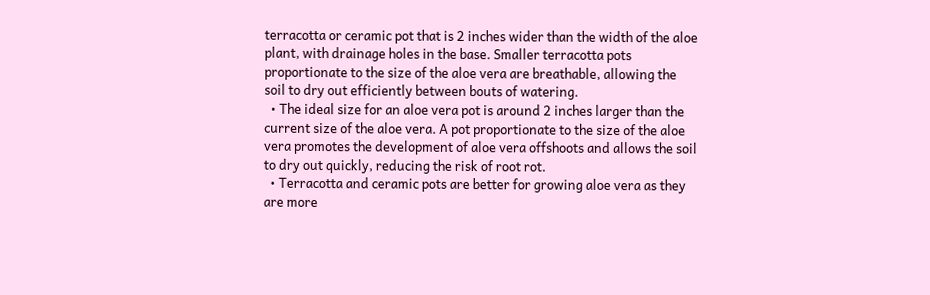terracotta or ceramic pot that is 2 inches wider than the width of the aloe plant, with drainage holes in the base. Smaller terracotta pots proportionate to the size of the aloe vera are breathable, allowing the soil to dry out efficiently between bouts of watering.
  • The ideal size for an aloe vera pot is around 2 inches larger than the current size of the aloe vera. A pot proportionate to the size of the aloe vera promotes the development of aloe vera offshoots and allows the soil to dry out quickly, reducing the risk of root rot.
  • Terracotta and ceramic pots are better for growing aloe vera as they are more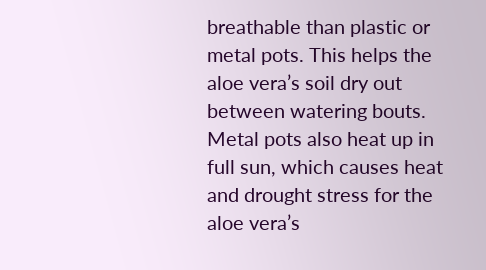breathable than plastic or metal pots. This helps the aloe vera’s soil dry out between watering bouts. Metal pots also heat up in full sun, which causes heat and drought stress for the aloe vera’s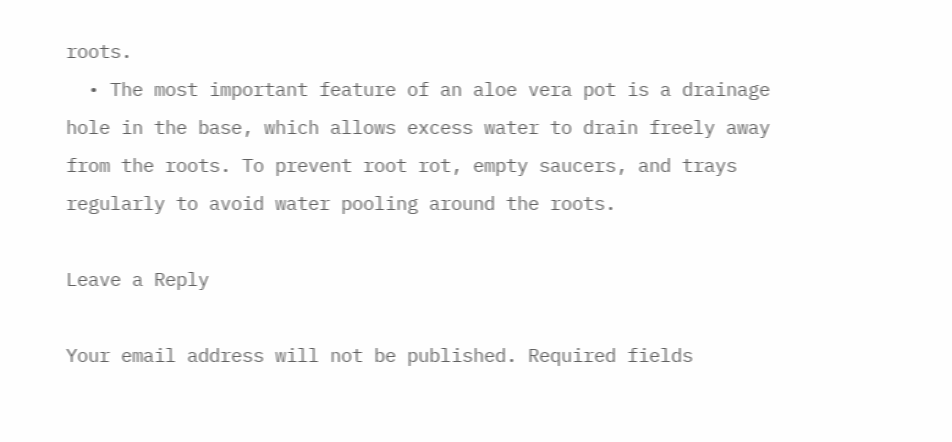roots.
  • The most important feature of an aloe vera pot is a drainage hole in the base, which allows excess water to drain freely away from the roots. To prevent root rot, empty saucers, and trays regularly to avoid water pooling around the roots.

Leave a Reply

Your email address will not be published. Required fields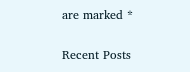are marked *

Recent Posts